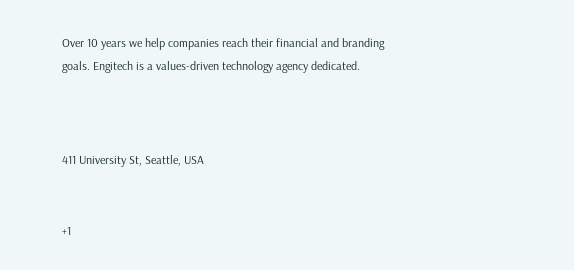Over 10 years we help companies reach their financial and branding goals. Engitech is a values-driven technology agency dedicated.



411 University St, Seattle, USA


+1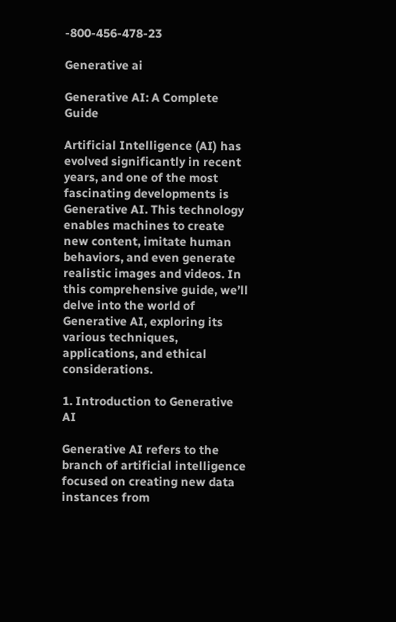-800-456-478-23

Generative ai

Generative AI: A Complete Guide

Artificial Intelligence (AI) has evolved significantly in recent years, and one of the most fascinating developments is Generative AI. This technology enables machines to create new content, imitate human behaviors, and even generate realistic images and videos. In this comprehensive guide, we’ll delve into the world of Generative AI, exploring its various techniques, applications, and ethical considerations.

1. Introduction to Generative AI

Generative AI refers to the branch of artificial intelligence focused on creating new data instances from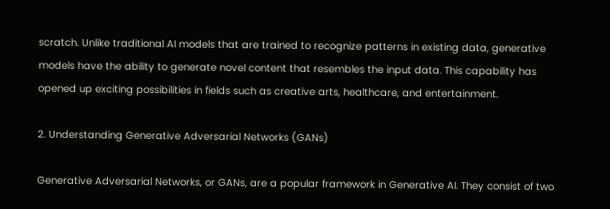scratch. Unlike traditional AI models that are trained to recognize patterns in existing data, generative models have the ability to generate novel content that resembles the input data. This capability has opened up exciting possibilities in fields such as creative arts, healthcare, and entertainment.

2. Understanding Generative Adversarial Networks (GANs)

Generative Adversarial Networks, or GANs, are a popular framework in Generative AI. They consist of two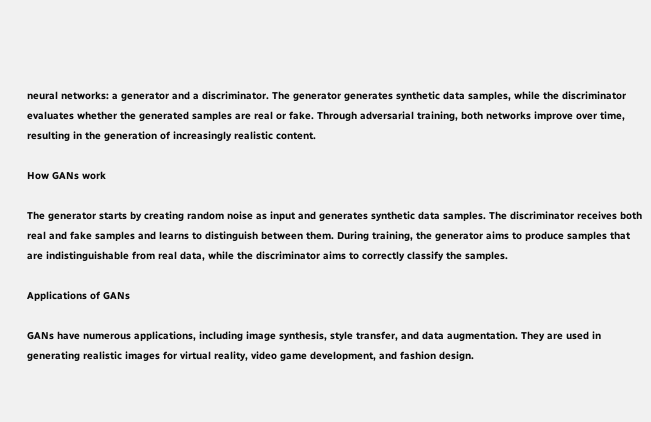neural networks: a generator and a discriminator. The generator generates synthetic data samples, while the discriminator evaluates whether the generated samples are real or fake. Through adversarial training, both networks improve over time, resulting in the generation of increasingly realistic content.

How GANs work

The generator starts by creating random noise as input and generates synthetic data samples. The discriminator receives both real and fake samples and learns to distinguish between them. During training, the generator aims to produce samples that are indistinguishable from real data, while the discriminator aims to correctly classify the samples.

Applications of GANs

GANs have numerous applications, including image synthesis, style transfer, and data augmentation. They are used in generating realistic images for virtual reality, video game development, and fashion design.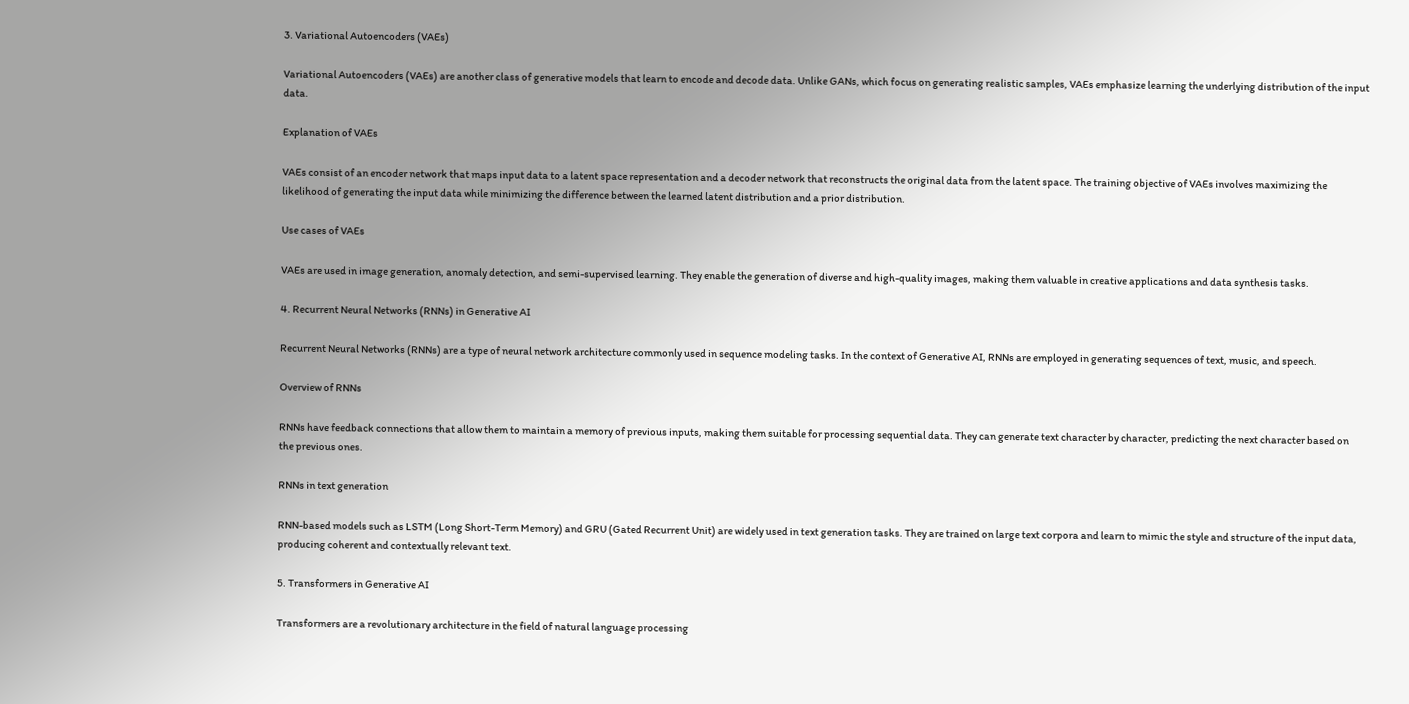3. Variational Autoencoders (VAEs)

Variational Autoencoders (VAEs) are another class of generative models that learn to encode and decode data. Unlike GANs, which focus on generating realistic samples, VAEs emphasize learning the underlying distribution of the input data.

Explanation of VAEs

VAEs consist of an encoder network that maps input data to a latent space representation and a decoder network that reconstructs the original data from the latent space. The training objective of VAEs involves maximizing the likelihood of generating the input data while minimizing the difference between the learned latent distribution and a prior distribution.

Use cases of VAEs

VAEs are used in image generation, anomaly detection, and semi-supervised learning. They enable the generation of diverse and high-quality images, making them valuable in creative applications and data synthesis tasks.

4. Recurrent Neural Networks (RNNs) in Generative AI

Recurrent Neural Networks (RNNs) are a type of neural network architecture commonly used in sequence modeling tasks. In the context of Generative AI, RNNs are employed in generating sequences of text, music, and speech.

Overview of RNNs

RNNs have feedback connections that allow them to maintain a memory of previous inputs, making them suitable for processing sequential data. They can generate text character by character, predicting the next character based on the previous ones.

RNNs in text generation

RNN-based models such as LSTM (Long Short-Term Memory) and GRU (Gated Recurrent Unit) are widely used in text generation tasks. They are trained on large text corpora and learn to mimic the style and structure of the input data, producing coherent and contextually relevant text.

5. Transformers in Generative AI

Transformers are a revolutionary architecture in the field of natural language processing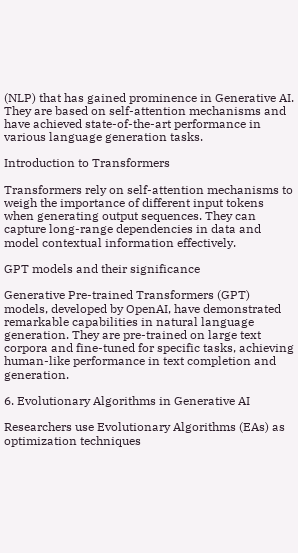(NLP) that has gained prominence in Generative AI. They are based on self-attention mechanisms and have achieved state-of-the-art performance in various language generation tasks.

Introduction to Transformers

Transformers rely on self-attention mechanisms to weigh the importance of different input tokens when generating output sequences. They can capture long-range dependencies in data and model contextual information effectively.

GPT models and their significance

Generative Pre-trained Transformers (GPT) models, developed by OpenAI, have demonstrated remarkable capabilities in natural language generation. They are pre-trained on large text corpora and fine-tuned for specific tasks, achieving human-like performance in text completion and generation.

6. Evolutionary Algorithms in Generative AI

Researchers use Evolutionary Algorithms (EAs) as optimization techniques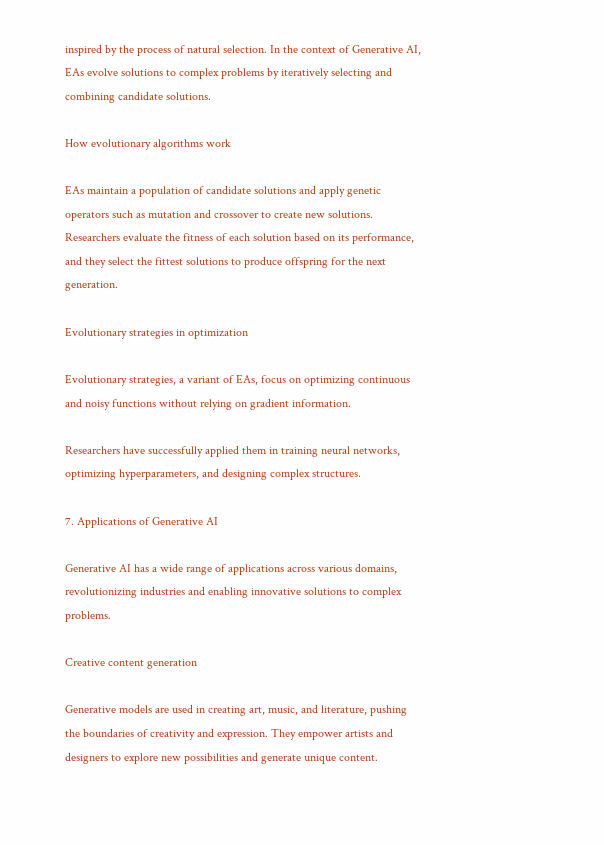inspired by the process of natural selection. In the context of Generative AI, EAs evolve solutions to complex problems by iteratively selecting and combining candidate solutions.

How evolutionary algorithms work

EAs maintain a population of candidate solutions and apply genetic operators such as mutation and crossover to create new solutions. Researchers evaluate the fitness of each solution based on its performance, and they select the fittest solutions to produce offspring for the next generation.

Evolutionary strategies in optimization

Evolutionary strategies, a variant of EAs, focus on optimizing continuous and noisy functions without relying on gradient information.

Researchers have successfully applied them in training neural networks, optimizing hyperparameters, and designing complex structures.

7. Applications of Generative AI

Generative AI has a wide range of applications across various domains, revolutionizing industries and enabling innovative solutions to complex problems.

Creative content generation

Generative models are used in creating art, music, and literature, pushing the boundaries of creativity and expression. They empower artists and designers to explore new possibilities and generate unique content.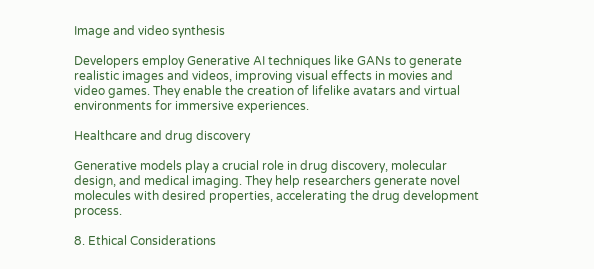Image and video synthesis

Developers employ Generative AI techniques like GANs to generate realistic images and videos, improving visual effects in movies and video games. They enable the creation of lifelike avatars and virtual environments for immersive experiences.

Healthcare and drug discovery

Generative models play a crucial role in drug discovery, molecular design, and medical imaging. They help researchers generate novel molecules with desired properties, accelerating the drug development process.

8. Ethical Considerations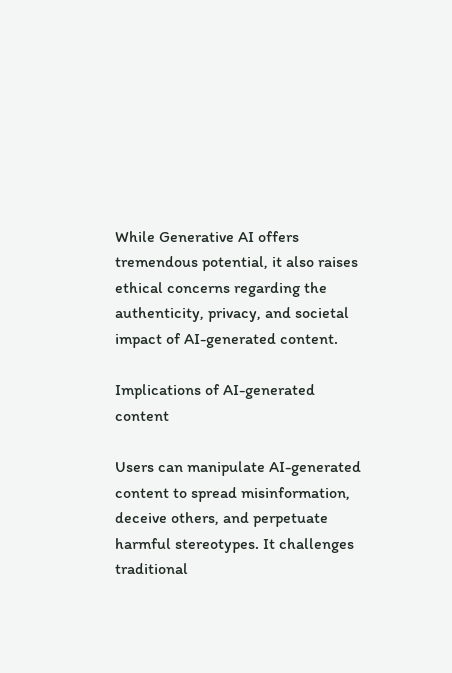While Generative AI offers tremendous potential, it also raises ethical concerns regarding the authenticity, privacy, and societal impact of AI-generated content.

Implications of AI-generated content

Users can manipulate AI-generated content to spread misinformation, deceive others, and perpetuate harmful stereotypes. It challenges traditional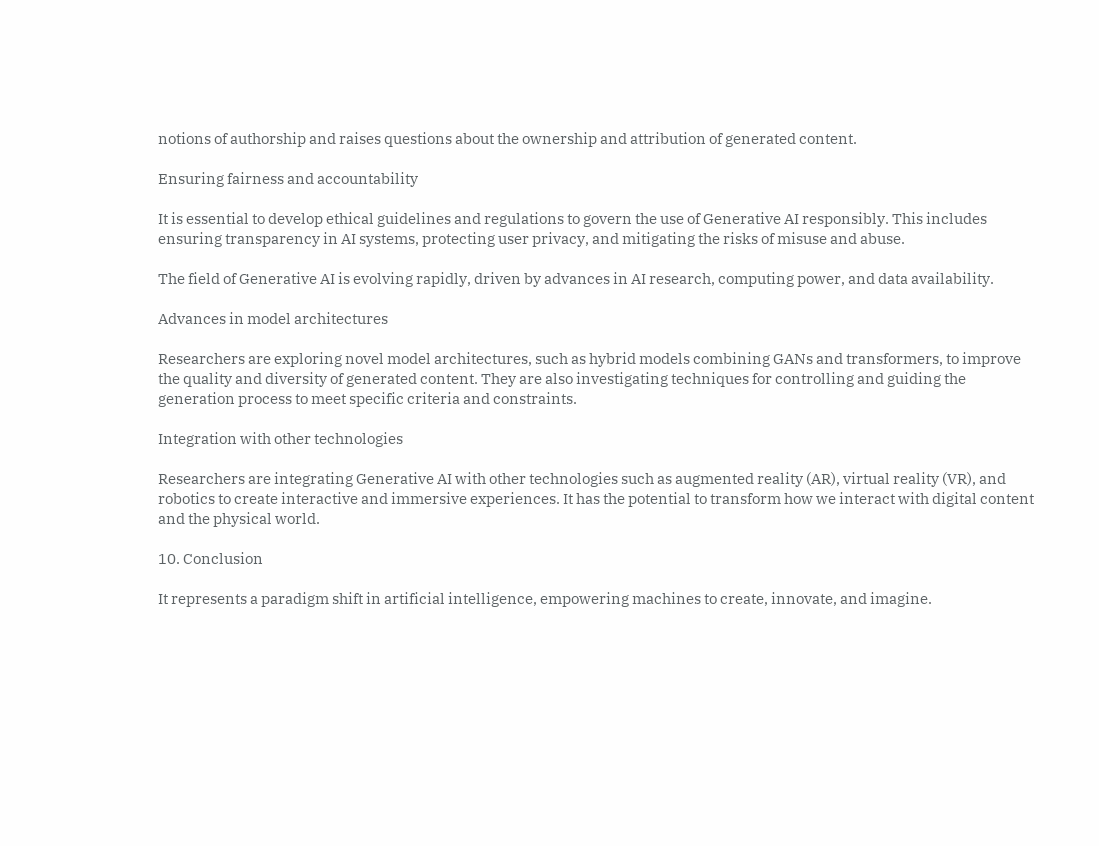notions of authorship and raises questions about the ownership and attribution of generated content.

Ensuring fairness and accountability

It is essential to develop ethical guidelines and regulations to govern the use of Generative AI responsibly. This includes ensuring transparency in AI systems, protecting user privacy, and mitigating the risks of misuse and abuse.

The field of Generative AI is evolving rapidly, driven by advances in AI research, computing power, and data availability.

Advances in model architectures

Researchers are exploring novel model architectures, such as hybrid models combining GANs and transformers, to improve the quality and diversity of generated content. They are also investigating techniques for controlling and guiding the generation process to meet specific criteria and constraints.

Integration with other technologies

Researchers are integrating Generative AI with other technologies such as augmented reality (AR), virtual reality (VR), and robotics to create interactive and immersive experiences. It has the potential to transform how we interact with digital content and the physical world.

10. Conclusion

It represents a paradigm shift in artificial intelligence, empowering machines to create, innovate, and imagine.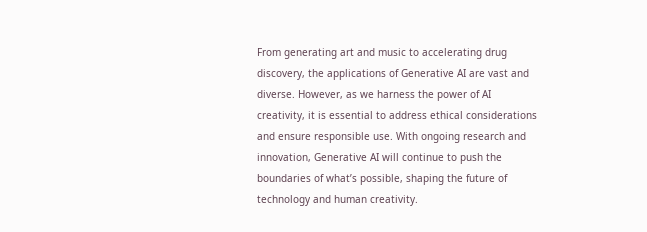From generating art and music to accelerating drug discovery, the applications of Generative AI are vast and diverse. However, as we harness the power of AI creativity, it is essential to address ethical considerations and ensure responsible use. With ongoing research and innovation, Generative AI will continue to push the boundaries of what’s possible, shaping the future of technology and human creativity.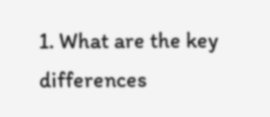1. What are the key differences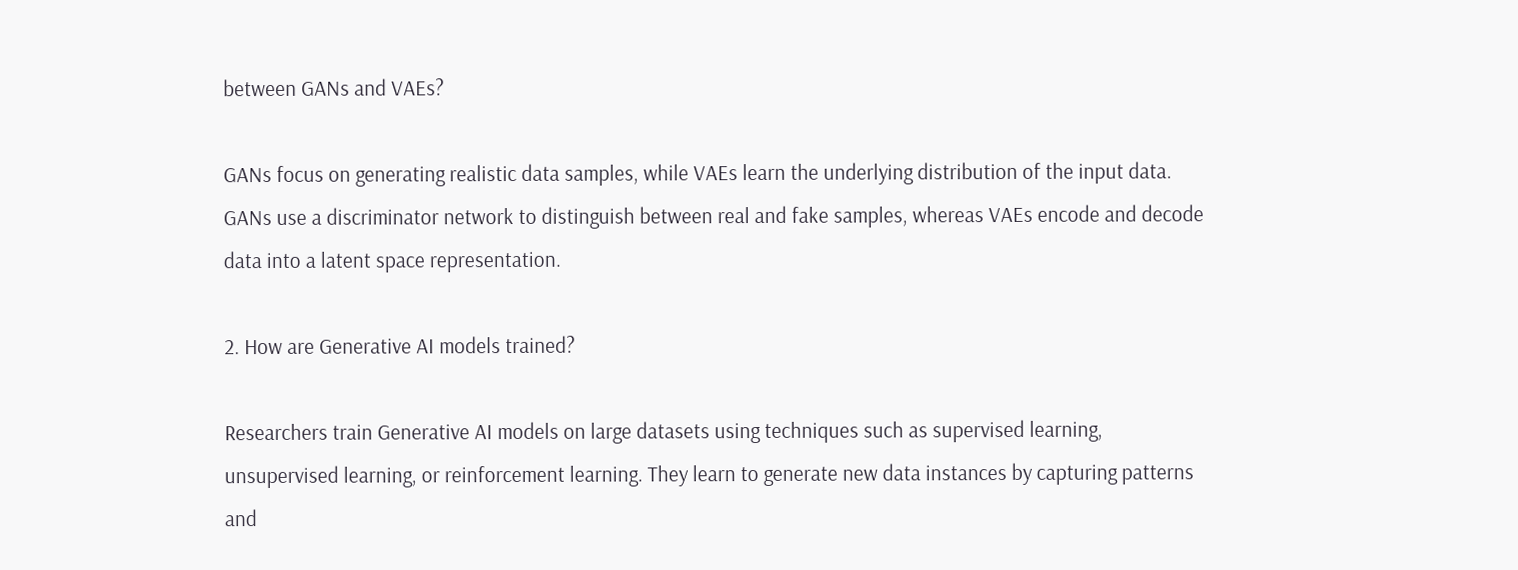between GANs and VAEs?

GANs focus on generating realistic data samples, while VAEs learn the underlying distribution of the input data. GANs use a discriminator network to distinguish between real and fake samples, whereas VAEs encode and decode data into a latent space representation.

2. How are Generative AI models trained?

Researchers train Generative AI models on large datasets using techniques such as supervised learning, unsupervised learning, or reinforcement learning. They learn to generate new data instances by capturing patterns and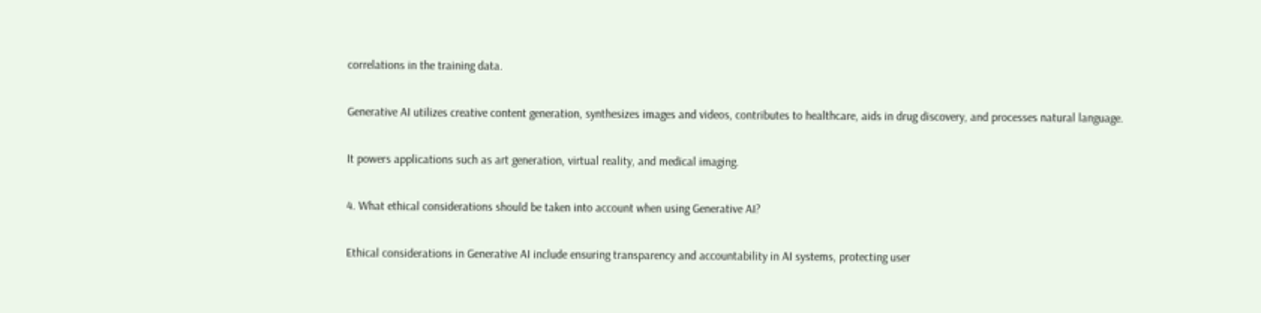correlations in the training data.

Generative AI utilizes creative content generation, synthesizes images and videos, contributes to healthcare, aids in drug discovery, and processes natural language.

It powers applications such as art generation, virtual reality, and medical imaging.

4. What ethical considerations should be taken into account when using Generative AI?

Ethical considerations in Generative AI include ensuring transparency and accountability in AI systems, protecting user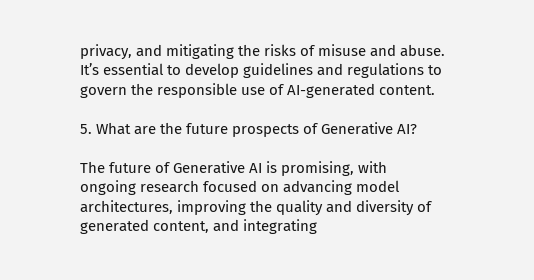privacy, and mitigating the risks of misuse and abuse. It’s essential to develop guidelines and regulations to govern the responsible use of AI-generated content.

5. What are the future prospects of Generative AI?

The future of Generative AI is promising, with ongoing research focused on advancing model architectures, improving the quality and diversity of generated content, and integrating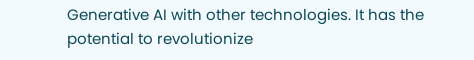Generative AI with other technologies. It has the potential to revolutionize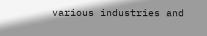various industries and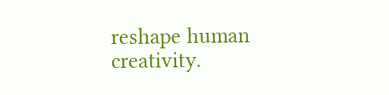reshape human creativity.